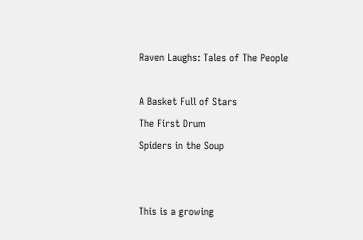Raven Laughs: Tales of The People

A Basket Full of Stars
The First Drum
Spiders in the Soup


This is a growing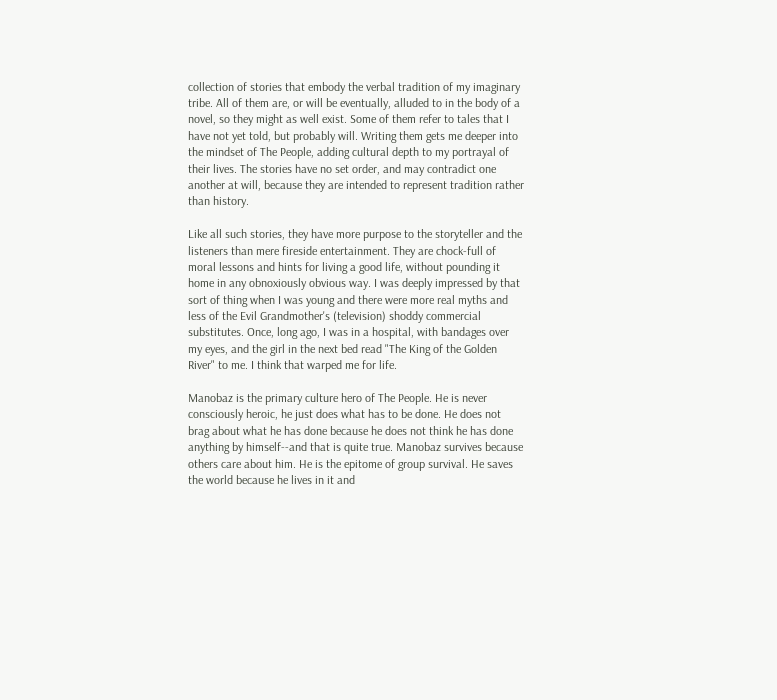collection of stories that embody the verbal tradition of my imaginary tribe. All of them are, or will be eventually, alluded to in the body of a novel, so they might as well exist. Some of them refer to tales that I have not yet told, but probably will. Writing them gets me deeper into the mindset of The People, adding cultural depth to my portrayal of their lives. The stories have no set order, and may contradict one another at will, because they are intended to represent tradition rather than history.

Like all such stories, they have more purpose to the storyteller and the listeners than mere fireside entertainment. They are chock-full of moral lessons and hints for living a good life, without pounding it home in any obnoxiously obvious way. I was deeply impressed by that sort of thing when I was young and there were more real myths and less of the Evil Grandmother's (television) shoddy commercial substitutes. Once, long ago, I was in a hospital, with bandages over my eyes, and the girl in the next bed read "The King of the Golden River" to me. I think that warped me for life.

Manobaz is the primary culture hero of The People. He is never consciously heroic, he just does what has to be done. He does not brag about what he has done because he does not think he has done anything by himself--and that is quite true. Manobaz survives because others care about him. He is the epitome of group survival. He saves the world because he lives in it and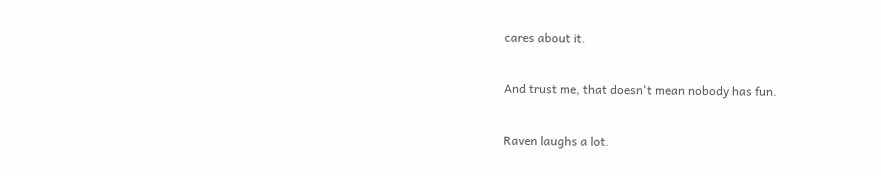cares about it.

And trust me, that doesn't mean nobody has fun.

Raven laughs a lot.